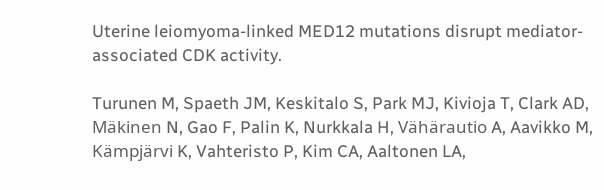Uterine leiomyoma-linked MED12 mutations disrupt mediator-associated CDK activity.

Turunen M, Spaeth JM, Keskitalo S, Park MJ, Kivioja T, Clark AD, Mäkinen N, Gao F, Palin K, Nurkkala H, Vähärautio A, Aavikko M, Kämpjärvi K, Vahteristo P, Kim CA, Aaltonen LA,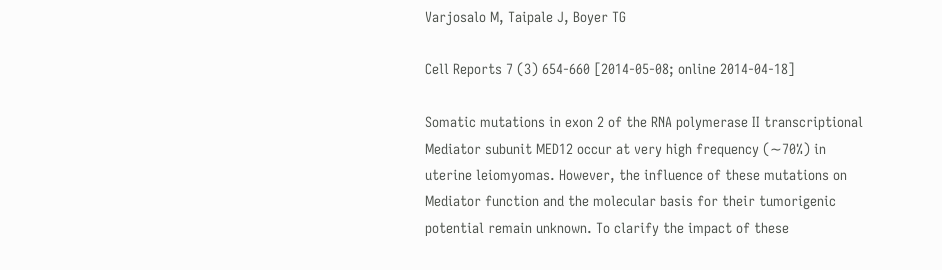Varjosalo M, Taipale J, Boyer TG

Cell Reports 7 (3) 654-660 [2014-05-08; online 2014-04-18]

Somatic mutations in exon 2 of the RNA polymerase II transcriptional Mediator subunit MED12 occur at very high frequency (∼70%) in uterine leiomyomas. However, the influence of these mutations on Mediator function and the molecular basis for their tumorigenic potential remain unknown. To clarify the impact of these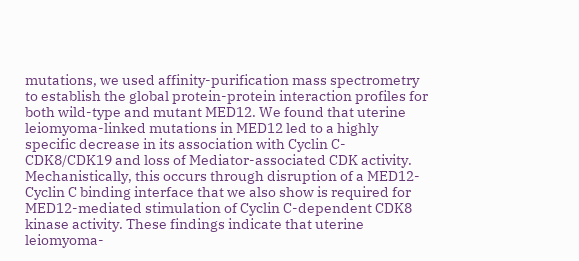mutations, we used affinity-purification mass spectrometry to establish the global protein-protein interaction profiles for both wild-type and mutant MED12. We found that uterine leiomyoma-linked mutations in MED12 led to a highly specific decrease in its association with Cyclin C-CDK8/CDK19 and loss of Mediator-associated CDK activity. Mechanistically, this occurs through disruption of a MED12-Cyclin C binding interface that we also show is required for MED12-mediated stimulation of Cyclin C-dependent CDK8 kinase activity. These findings indicate that uterine leiomyoma-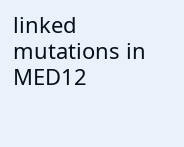linked mutations in MED12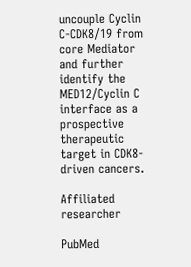uncouple Cyclin C-CDK8/19 from core Mediator and further identify the MED12/Cyclin C interface as a prospective therapeutic target in CDK8-driven cancers.

Affiliated researcher

PubMed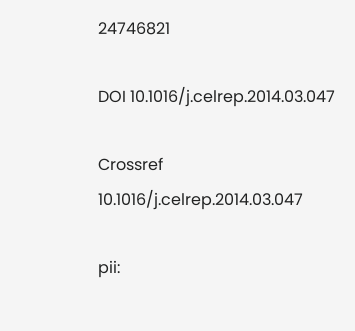24746821

DOI 10.1016/j.celrep.2014.03.047

Crossref 10.1016/j.celrep.2014.03.047

pii: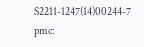S2211-1247(14)00244-7
pmc: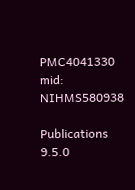PMC4041330
mid: NIHMS580938

Publications 9.5.0